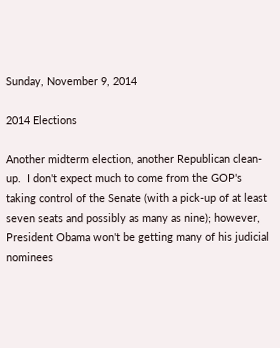Sunday, November 9, 2014

2014 Elections

Another midterm election, another Republican clean-up.  I don't expect much to come from the GOP's taking control of the Senate (with a pick-up of at least seven seats and possibly as many as nine); however, President Obama won't be getting many of his judicial nominees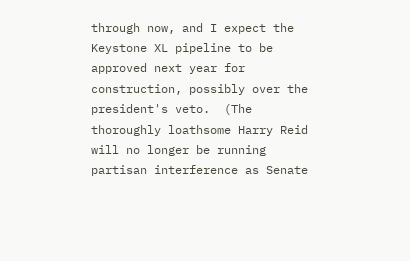through now, and I expect the Keystone XL pipeline to be approved next year for construction, possibly over the president's veto.  (The thoroughly loathsome Harry Reid will no longer be running partisan interference as Senate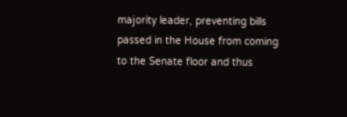majority leader, preventing bills passed in the House from coming to the Senate floor and thus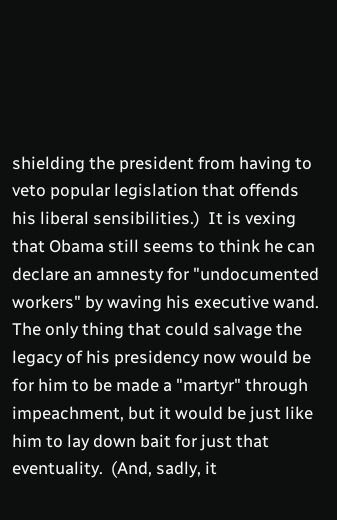shielding the president from having to veto popular legislation that offends his liberal sensibilities.)  It is vexing that Obama still seems to think he can declare an amnesty for "undocumented workers" by waving his executive wand.  The only thing that could salvage the legacy of his presidency now would be for him to be made a "martyr" through impeachment, but it would be just like him to lay down bait for just that eventuality.  (And, sadly, it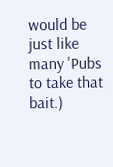would be just like many 'Pubs to take that bait.)